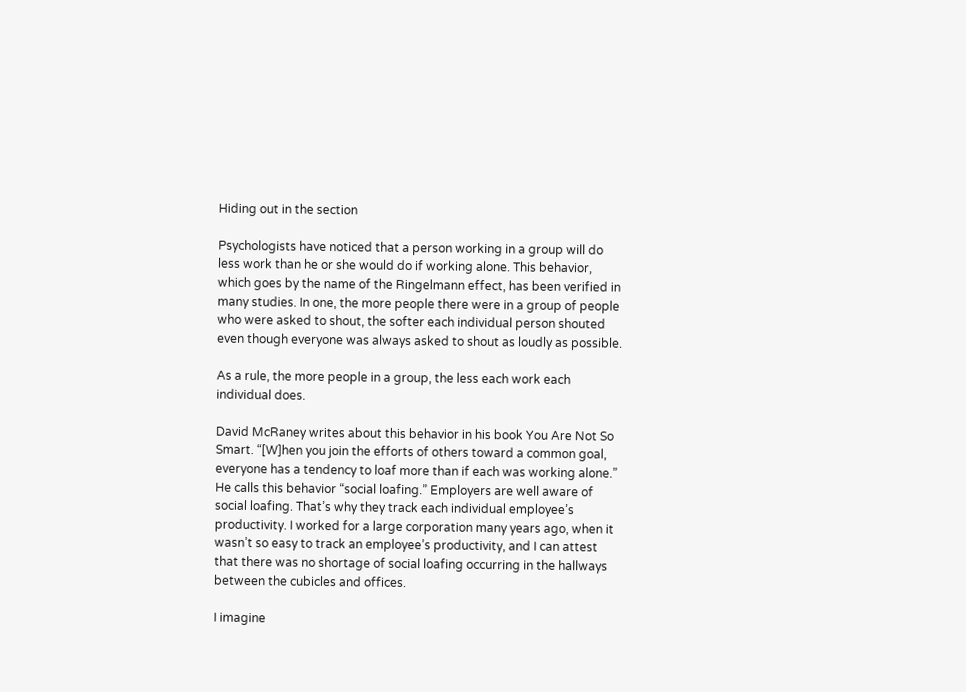Hiding out in the section

Psychologists have noticed that a person working in a group will do less work than he or she would do if working alone. This behavior, which goes by the name of the Ringelmann effect, has been verified in many studies. In one, the more people there were in a group of people who were asked to shout, the softer each individual person shouted even though everyone was always asked to shout as loudly as possible.

As a rule, the more people in a group, the less each work each individual does.

David McRaney writes about this behavior in his book You Are Not So Smart. “[W]hen you join the efforts of others toward a common goal, everyone has a tendency to loaf more than if each was working alone.” He calls this behavior “social loafing.” Employers are well aware of social loafing. That’s why they track each individual employee’s productivity. I worked for a large corporation many years ago, when it wasn’t so easy to track an employee’s productivity, and I can attest that there was no shortage of social loafing occurring in the hallways between the cubicles and offices.

I imagine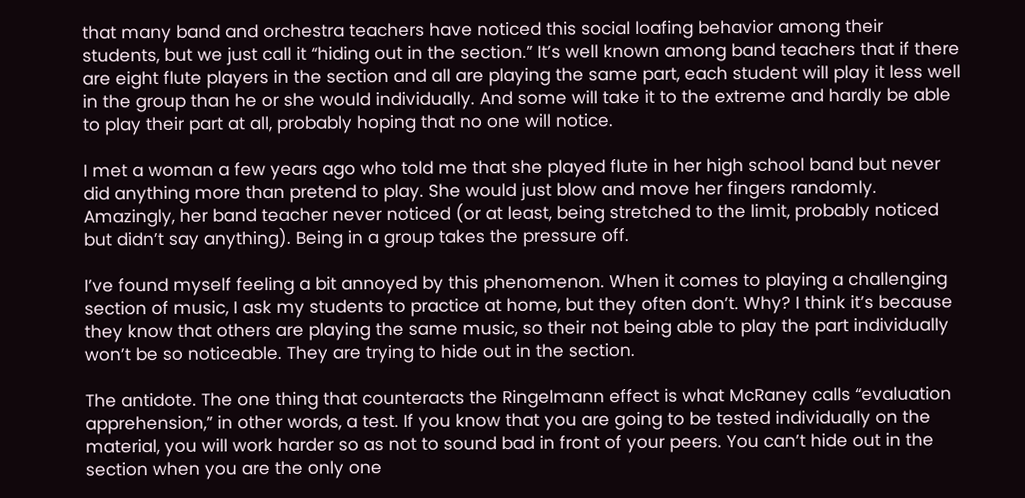that many band and orchestra teachers have noticed this social loafing behavior among their students, but we just call it “hiding out in the section.” It’s well known among band teachers that if there are eight flute players in the section and all are playing the same part, each student will play it less well in the group than he or she would individually. And some will take it to the extreme and hardly be able to play their part at all, probably hoping that no one will notice.

I met a woman a few years ago who told me that she played flute in her high school band but never did anything more than pretend to play. She would just blow and move her fingers randomly. Amazingly, her band teacher never noticed (or at least, being stretched to the limit, probably noticed but didn’t say anything). Being in a group takes the pressure off.

I’ve found myself feeling a bit annoyed by this phenomenon. When it comes to playing a challenging section of music, I ask my students to practice at home, but they often don’t. Why? I think it’s because they know that others are playing the same music, so their not being able to play the part individually won’t be so noticeable. They are trying to hide out in the section.

The antidote. The one thing that counteracts the Ringelmann effect is what McRaney calls “evaluation apprehension,” in other words, a test. If you know that you are going to be tested individually on the material, you will work harder so as not to sound bad in front of your peers. You can’t hide out in the section when you are the only one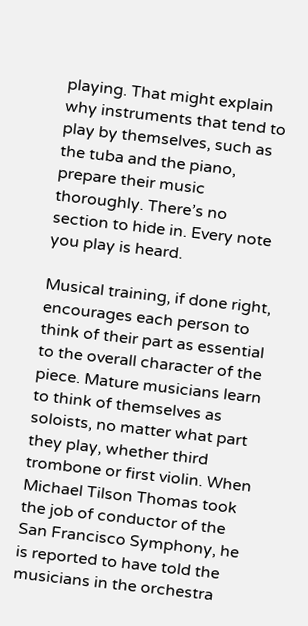playing. That might explain why instruments that tend to play by themselves, such as the tuba and the piano, prepare their music thoroughly. There’s no section to hide in. Every note you play is heard.

Musical training, if done right, encourages each person to think of their part as essential to the overall character of the piece. Mature musicians learn to think of themselves as soloists, no matter what part they play, whether third trombone or first violin. When Michael Tilson Thomas took the job of conductor of the San Francisco Symphony, he is reported to have told the musicians in the orchestra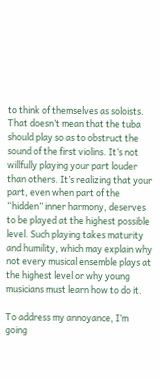to think of themselves as soloists. That doesn’t mean that the tuba should play so as to obstruct the sound of the first violins. It’s not willfully playing your part louder than others. It’s realizing that your part, even when part of the “hidden” inner harmony, deserves to be played at the highest possible level. Such playing takes maturity and humility, which may explain why not every musical ensemble plays at the highest level or why young musicians must learn how to do it.

To address my annoyance, I’m going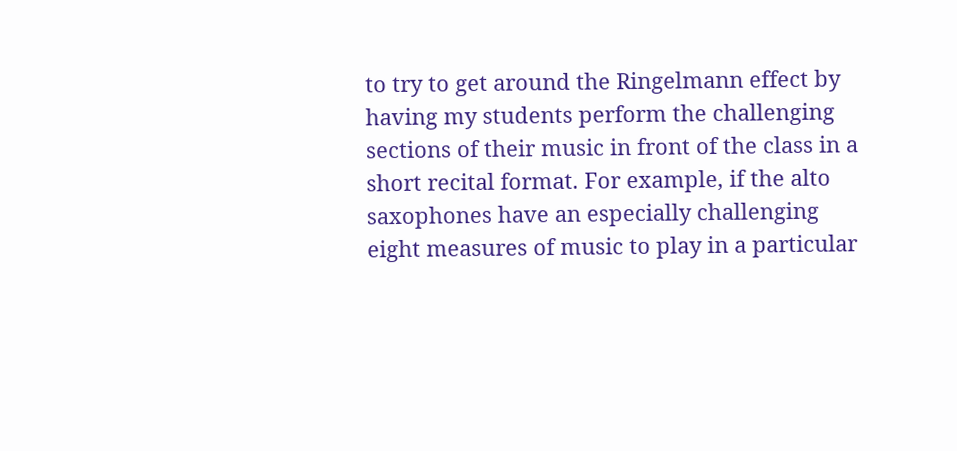to try to get around the Ringelmann effect by having my students perform the challenging sections of their music in front of the class in a short recital format. For example, if the alto saxophones have an especially challenging eight measures of music to play in a particular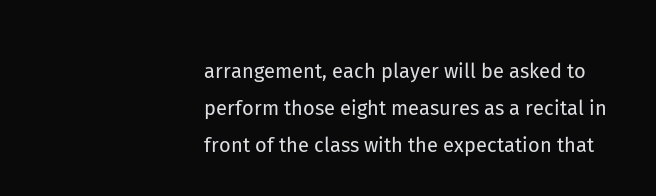arrangement, each player will be asked to perform those eight measures as a recital in front of the class with the expectation that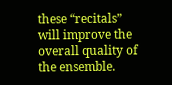these “recitals” will improve the overall quality of the ensemble.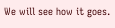We will see how it goes.